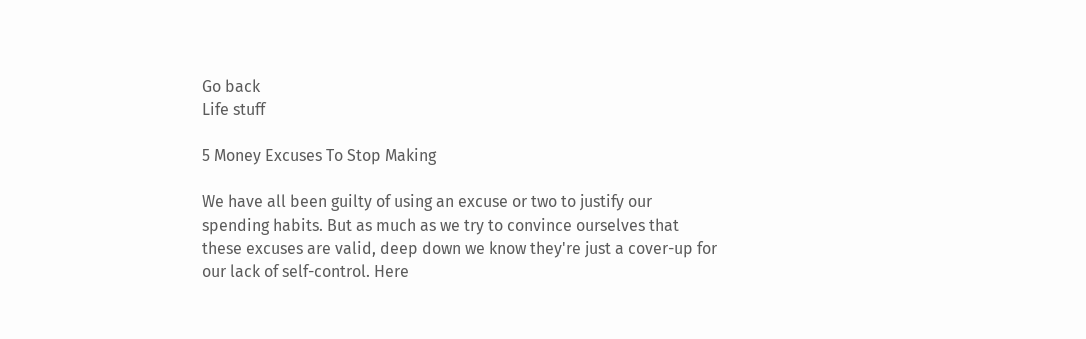Go back
Life stuff

5 Money Excuses To Stop Making

We have all been guilty of using an excuse or two to justify our spending habits. But as much as we try to convince ourselves that these excuses are valid, deep down we know they're just a cover-up for our lack of self-control. Here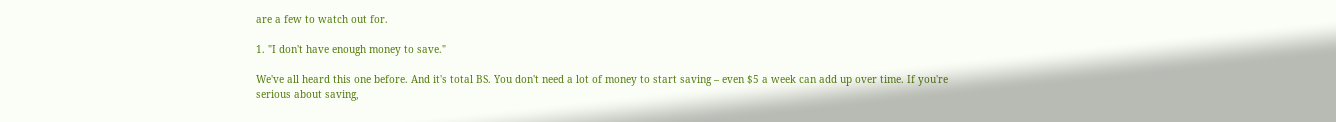are a few to watch out for.

1. "I don't have enough money to save."

We've all heard this one before. And it's total BS. You don't need a lot of money to start saving – even $5 a week can add up over time. If you're serious about saving,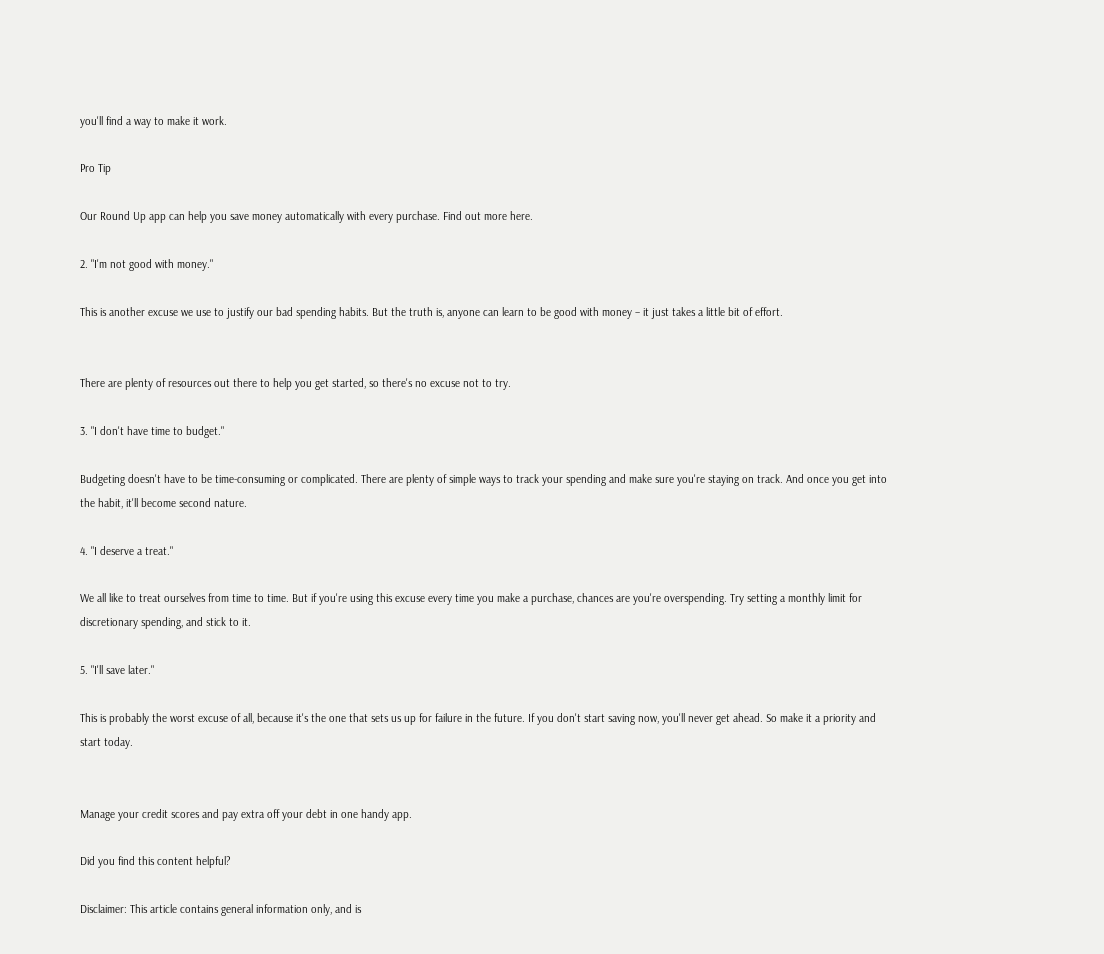you'll find a way to make it work.

Pro Tip

Our Round Up app can help you save money automatically with every purchase. Find out more here.

2. "I'm not good with money."

This is another excuse we use to justify our bad spending habits. But the truth is, anyone can learn to be good with money – it just takes a little bit of effort.


There are plenty of resources out there to help you get started, so there's no excuse not to try.

3. "I don't have time to budget."

Budgeting doesn't have to be time-consuming or complicated. There are plenty of simple ways to track your spending and make sure you're staying on track. And once you get into the habit, it'll become second nature.

4. "I deserve a treat."

We all like to treat ourselves from time to time. But if you're using this excuse every time you make a purchase, chances are you're overspending. Try setting a monthly limit for discretionary spending, and stick to it.

5. "I'll save later."

This is probably the worst excuse of all, because it's the one that sets us up for failure in the future. If you don't start saving now, you'll never get ahead. So make it a priority and start today.


Manage your credit scores and pay extra off your debt in one handy app.

Did you find this content helpful?

Disclaimer: This article contains general information only, and is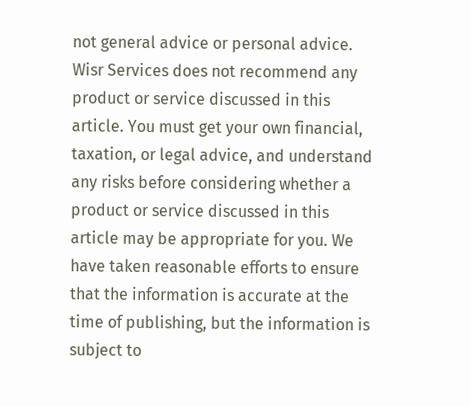not general advice or personal advice. Wisr Services does not recommend any product or service discussed in this article. You must get your own financial, taxation, or legal advice, and understand any risks before considering whether a product or service discussed in this article may be appropriate for you. We have taken reasonable efforts to ensure that the information is accurate at the time of publishing, but the information is subject to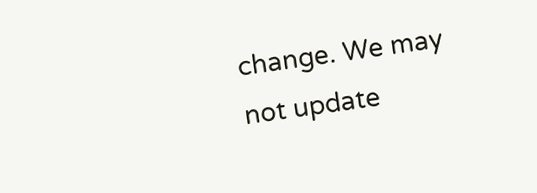change. We may not update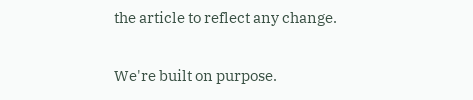the article to reflect any change.

We're built on purpose.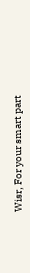Wisr, For your smart part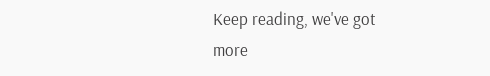Keep reading, we've got more